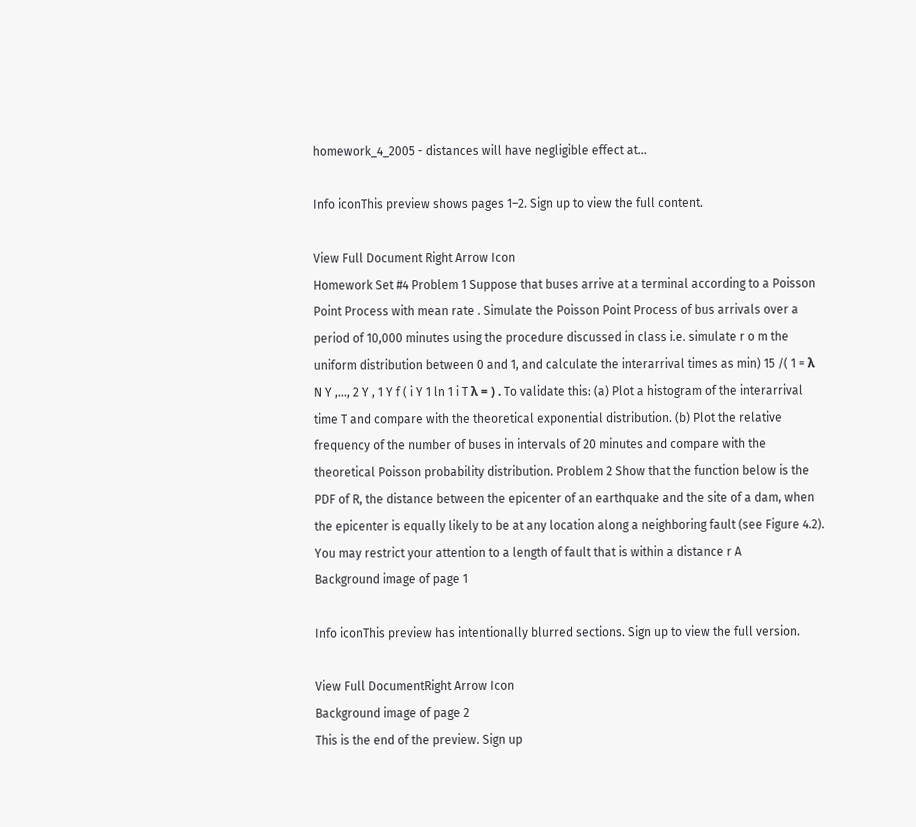homework_4_2005 - distances will have negligible effect at...

Info iconThis preview shows pages 1–2. Sign up to view the full content.

View Full Document Right Arrow Icon
Homework Set #4 Problem 1 Suppose that buses arrive at a terminal according to a Poisson Point Process with mean rate . Simulate the Poisson Point Process of bus arrivals over a period of 10,000 minutes using the procedure discussed in class i.e. simulate r o m the uniform distribution between 0 and 1, and calculate the interarrival times as min) 15 /( 1 = λ N Y ,..., 2 Y , 1 Y f ( i Y 1 ln 1 i T λ = ) . To validate this: (a) Plot a histogram of the interarrival time T and compare with the theoretical exponential distribution. (b) Plot the relative frequency of the number of buses in intervals of 20 minutes and compare with the theoretical Poisson probability distribution. Problem 2 Show that the function below is the PDF of R, the distance between the epicenter of an earthquake and the site of a dam, when the epicenter is equally likely to be at any location along a neighboring fault (see Figure 4.2). You may restrict your attention to a length of fault that is within a distance r A
Background image of page 1

Info iconThis preview has intentionally blurred sections. Sign up to view the full version.

View Full DocumentRight Arrow Icon
Background image of page 2
This is the end of the preview. Sign up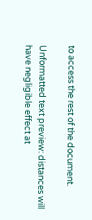to access the rest of the document.

Unformatted text preview: distances will have negligible effect at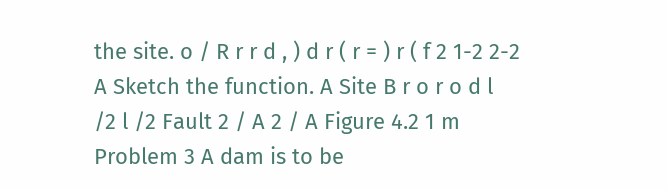the site. o / R r r d , ) d r ( r = ) r ( f 2 1-2 2-2 A Sketch the function. A Site B r o r o d l /2 l /2 Fault 2 / A 2 / A Figure 4.2 1 m Problem 3 A dam is to be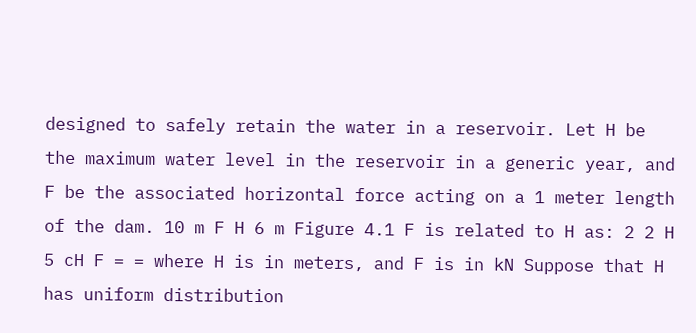designed to safely retain the water in a reservoir. Let H be the maximum water level in the reservoir in a generic year, and F be the associated horizontal force acting on a 1 meter length of the dam. 10 m F H 6 m Figure 4.1 F is related to H as: 2 2 H 5 cH F = = where H is in meters, and F is in kN Suppose that H has uniform distribution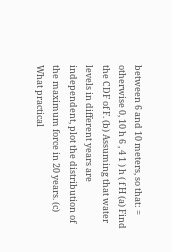between 6 and 10 meters, so that: = otherwise 0, 10 h 6 , 4 1 ) h ( f H (a) Find the CDF of F. (b) Assuming that water levels in different years are independent, plot the distribution of the maximum force in 20 years. (c) What practical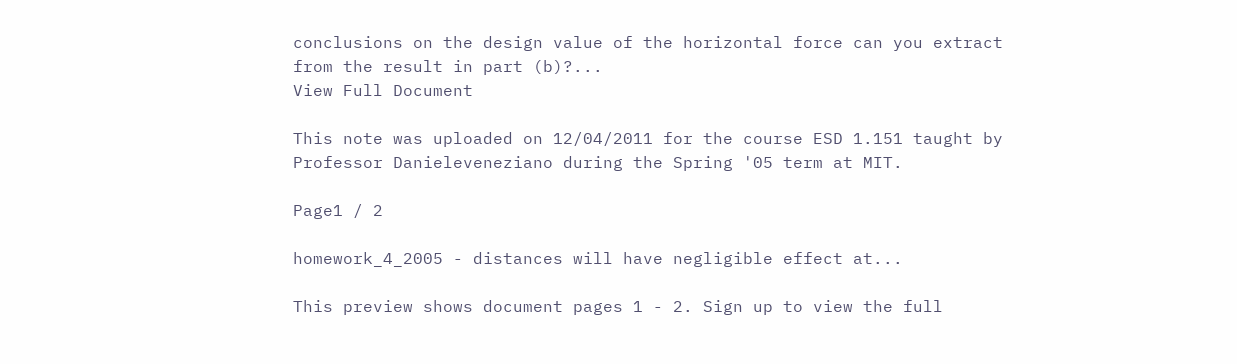conclusions on the design value of the horizontal force can you extract from the result in part (b)?...
View Full Document

This note was uploaded on 12/04/2011 for the course ESD 1.151 taught by Professor Danieleveneziano during the Spring '05 term at MIT.

Page1 / 2

homework_4_2005 - distances will have negligible effect at...

This preview shows document pages 1 - 2. Sign up to view the full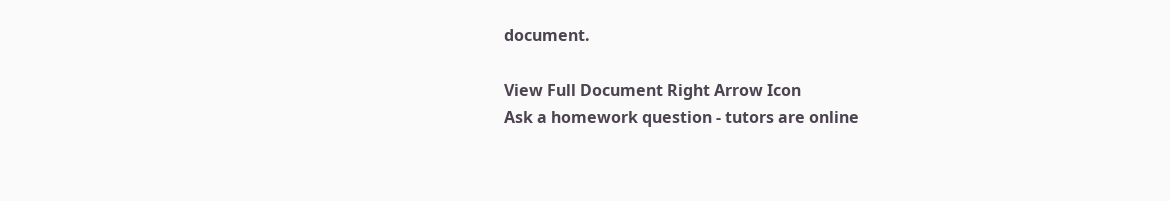document.

View Full Document Right Arrow Icon
Ask a homework question - tutors are online